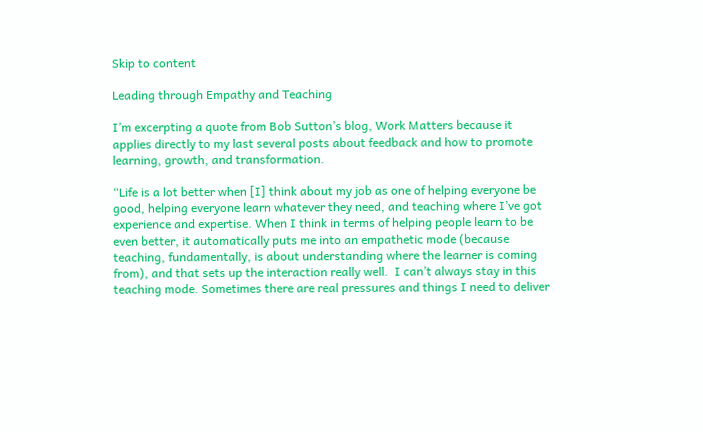Skip to content

Leading through Empathy and Teaching

I’m excerpting a quote from Bob Sutton’s blog, Work Matters because it applies directly to my last several posts about feedback and how to promote learning, growth, and transformation.

“Life is a lot better when [I] think about my job as one of helping everyone be good, helping everyone learn whatever they need, and teaching where I’ve got experience and expertise. When I think in terms of helping people learn to be even better, it automatically puts me into an empathetic mode (because teaching, fundamentally, is about understanding where the learner is coming from), and that sets up the interaction really well.  I can’t always stay in this teaching mode. Sometimes there are real pressures and things I need to deliver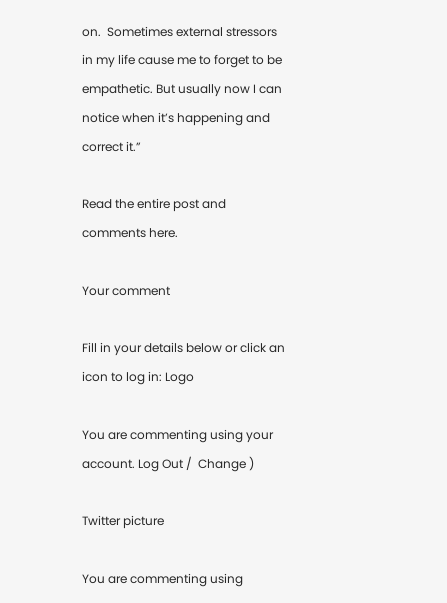on.  Sometimes external stressors in my life cause me to forget to be empathetic. But usually now I can notice when it’s happening and correct it.”

Read the entire post and comments here.

Your comment

Fill in your details below or click an icon to log in: Logo

You are commenting using your account. Log Out /  Change )

Twitter picture

You are commenting using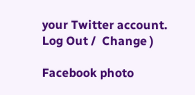your Twitter account. Log Out /  Change )

Facebook photo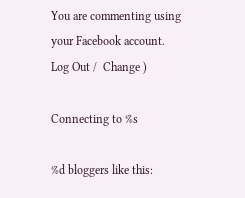You are commenting using your Facebook account. Log Out /  Change )

Connecting to %s

%d bloggers like this: